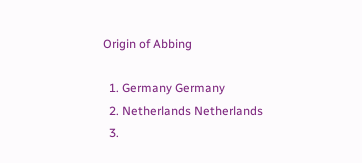Origin of Abbing

  1. Germany Germany
  2. Netherlands Netherlands
  3.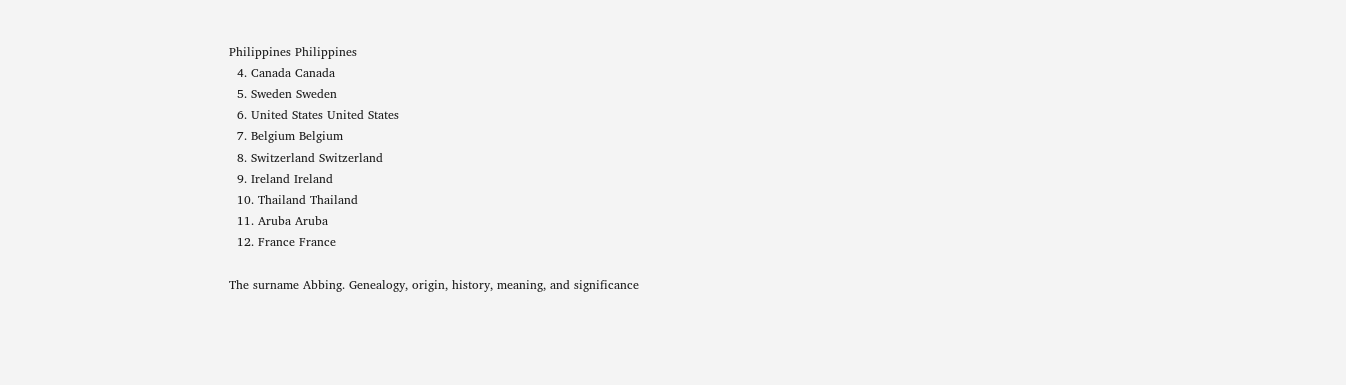Philippines Philippines
  4. Canada Canada
  5. Sweden Sweden
  6. United States United States
  7. Belgium Belgium
  8. Switzerland Switzerland
  9. Ireland Ireland
  10. Thailand Thailand
  11. Aruba Aruba
  12. France France

The surname Abbing. Genealogy, origin, history, meaning, and significance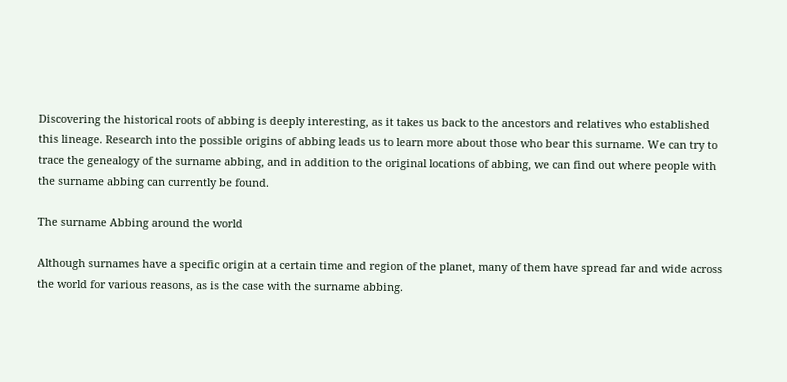Discovering the historical roots of abbing is deeply interesting, as it takes us back to the ancestors and relatives who established this lineage. Research into the possible origins of abbing leads us to learn more about those who bear this surname. We can try to trace the genealogy of the surname abbing, and in addition to the original locations of abbing, we can find out where people with the surname abbing can currently be found.

The surname Abbing around the world

Although surnames have a specific origin at a certain time and region of the planet, many of them have spread far and wide across the world for various reasons, as is the case with the surname abbing.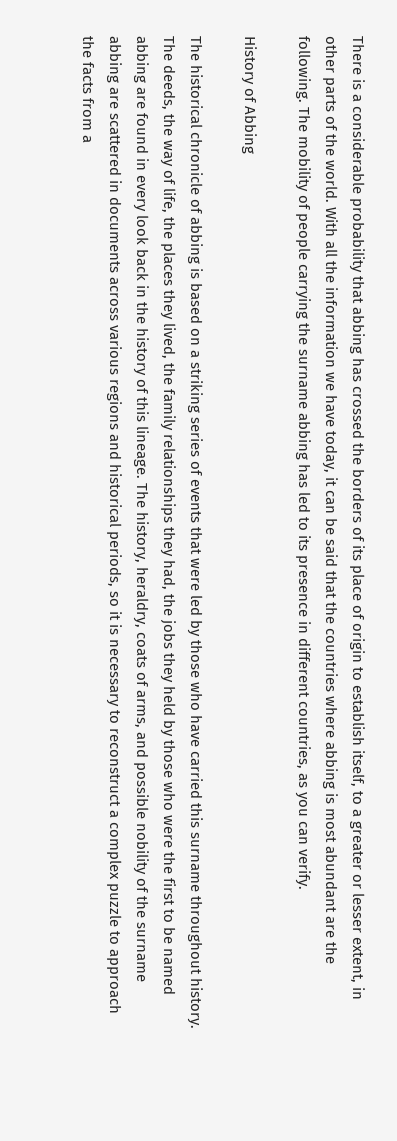There is a considerable probability that abbing has crossed the borders of its place of origin to establish itself, to a greater or lesser extent, in other parts of the world. With all the information we have today, it can be said that the countries where abbing is most abundant are the following. The mobility of people carrying the surname abbing has led to its presence in different countries, as you can verify.

History of Abbing

The historical chronicle of abbing is based on a striking series of events that were led by those who have carried this surname throughout history. The deeds, the way of life, the places they lived, the family relationships they had, the jobs they held by those who were the first to be named abbing are found in every look back in the history of this lineage. The history, heraldry, coats of arms, and possible nobility of the surname abbing are scattered in documents across various regions and historical periods, so it is necessary to reconstruct a complex puzzle to approach the facts from a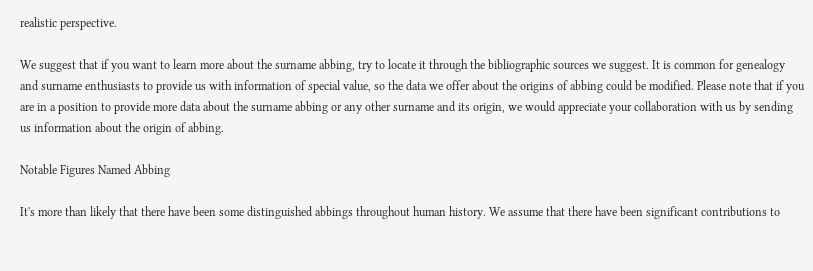realistic perspective.

We suggest that if you want to learn more about the surname abbing, try to locate it through the bibliographic sources we suggest. It is common for genealogy and surname enthusiasts to provide us with information of special value, so the data we offer about the origins of abbing could be modified. Please note that if you are in a position to provide more data about the surname abbing or any other surname and its origin, we would appreciate your collaboration with us by sending us information about the origin of abbing.

Notable Figures Named Abbing

It's more than likely that there have been some distinguished abbings throughout human history. We assume that there have been significant contributions to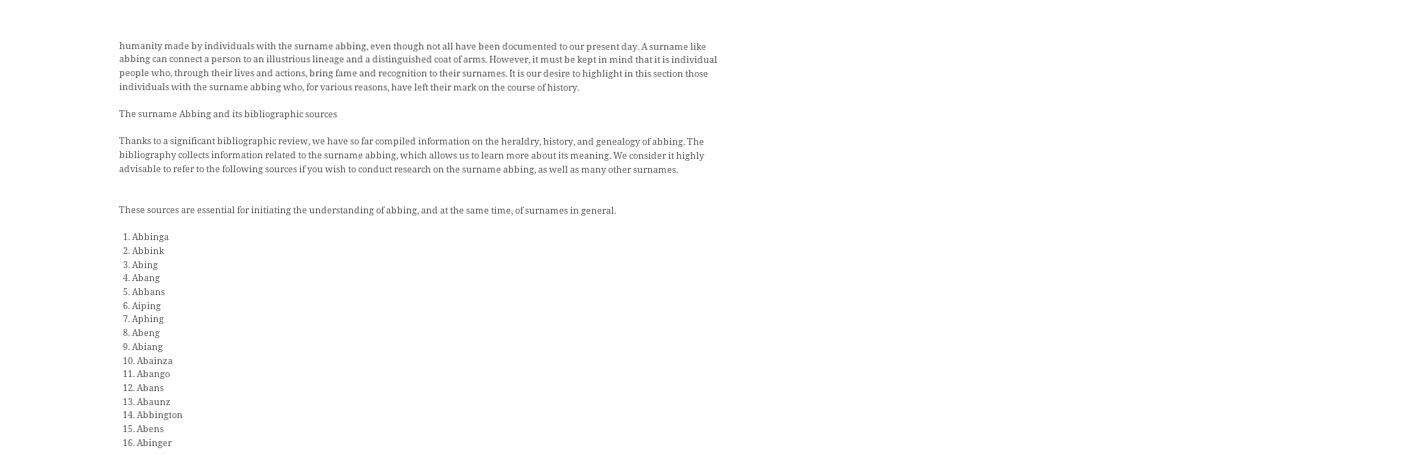humanity made by individuals with the surname abbing, even though not all have been documented to our present day. A surname like abbing can connect a person to an illustrious lineage and a distinguished coat of arms. However, it must be kept in mind that it is individual people who, through their lives and actions, bring fame and recognition to their surnames. It is our desire to highlight in this section those individuals with the surname abbing who, for various reasons, have left their mark on the course of history.

The surname Abbing and its bibliographic sources

Thanks to a significant bibliographic review, we have so far compiled information on the heraldry, history, and genealogy of abbing. The bibliography collects information related to the surname abbing, which allows us to learn more about its meaning. We consider it highly advisable to refer to the following sources if you wish to conduct research on the surname abbing, as well as many other surnames.


These sources are essential for initiating the understanding of abbing, and at the same time, of surnames in general.

  1. Abbinga
  2. Abbink
  3. Abing
  4. Abang
  5. Abbans
  6. Aiping
  7. Aphing
  8. Abeng
  9. Abiang
  10. Abainza
  11. Abango
  12. Abans
  13. Abaunz
  14. Abbington
  15. Abens
  16. Abinger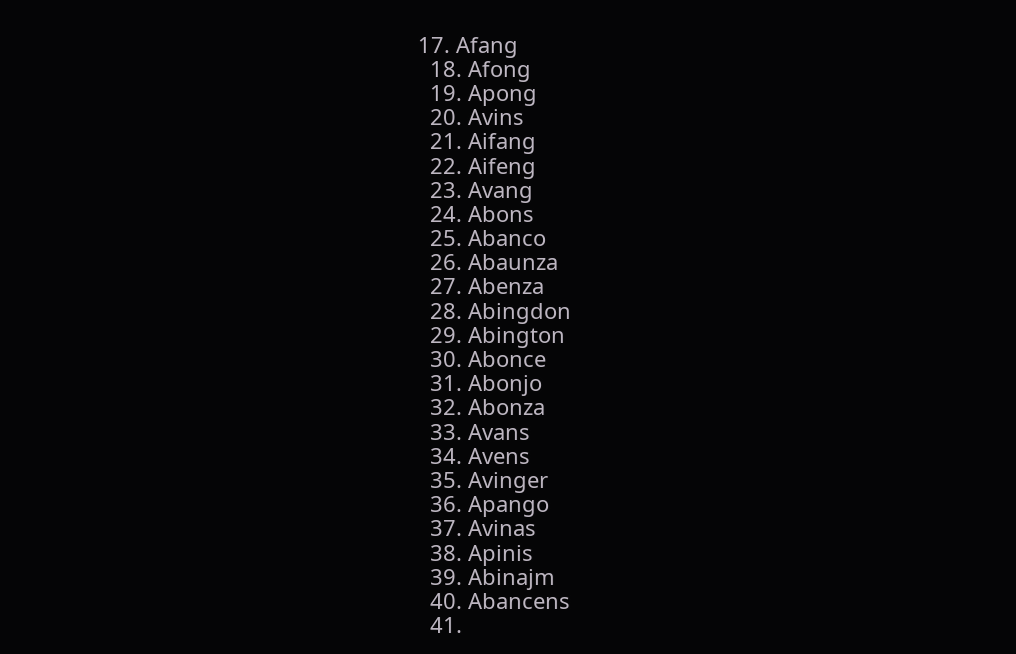17. Afang
  18. Afong
  19. Apong
  20. Avins
  21. Aifang
  22. Aifeng
  23. Avang
  24. Abons
  25. Abanco
  26. Abaunza
  27. Abenza
  28. Abingdon
  29. Abington
  30. Abonce
  31. Abonjo
  32. Abonza
  33. Avans
  34. Avens
  35. Avinger
  36. Apango
  37. Avinas
  38. Apinis
  39. Abinajm
  40. Abancens
  41.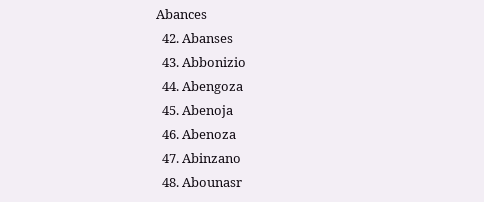Abances
  42. Abanses
  43. Abbonizio
  44. Abengoza
  45. Abenoja
  46. Abenoza
  47. Abinzano
  48. Abounasr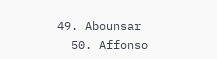49. Abounsar
  50. Affonso